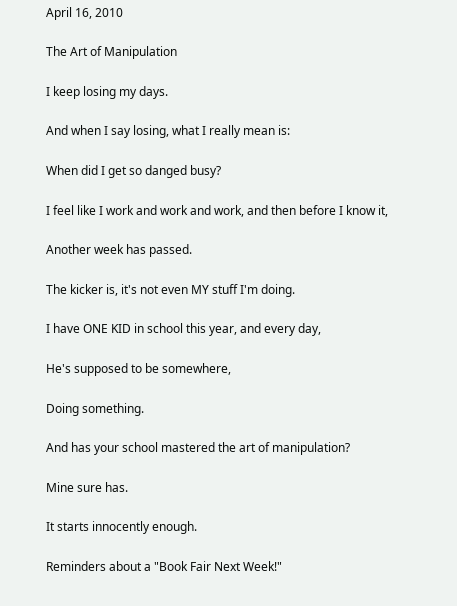April 16, 2010

The Art of Manipulation

I keep losing my days.

And when I say losing, what I really mean is:

When did I get so danged busy?

I feel like I work and work and work, and then before I know it,

Another week has passed.

The kicker is, it's not even MY stuff I'm doing.

I have ONE KID in school this year, and every day,

He's supposed to be somewhere,

Doing something.

And has your school mastered the art of manipulation?

Mine sure has.

It starts innocently enough.

Reminders about a "Book Fair Next Week!"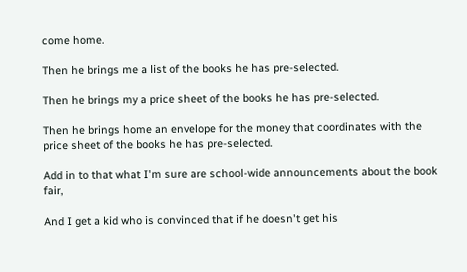come home.

Then he brings me a list of the books he has pre-selected.

Then he brings my a price sheet of the books he has pre-selected.

Then he brings home an envelope for the money that coordinates with the price sheet of the books he has pre-selected.

Add in to that what I'm sure are school-wide announcements about the book fair,

And I get a kid who is convinced that if he doesn't get his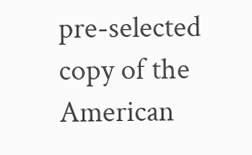pre-selected copy of the American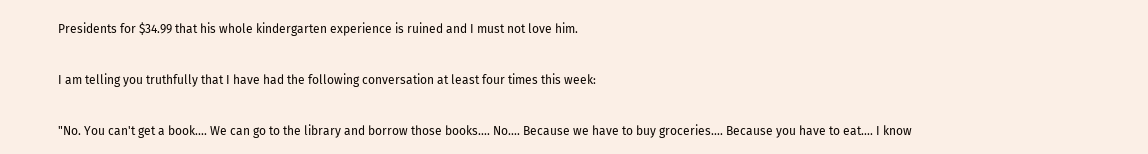Presidents for $34.99 that his whole kindergarten experience is ruined and I must not love him.

I am telling you truthfully that I have had the following conversation at least four times this week:

"No. You can't get a book.... We can go to the library and borrow those books.... No.... Because we have to buy groceries.... Because you have to eat.... I know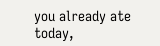you already ate today,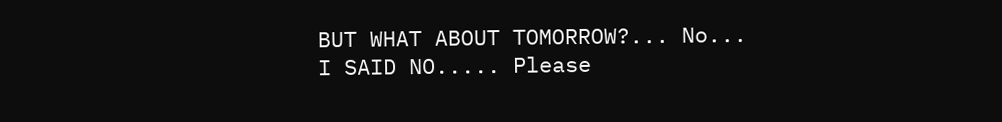BUT WHAT ABOUT TOMORROW?... No... I SAID NO..... Please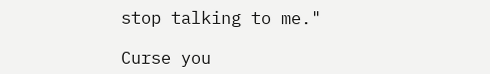stop talking to me."

Curse you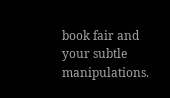book fair and your subtle manipulations.